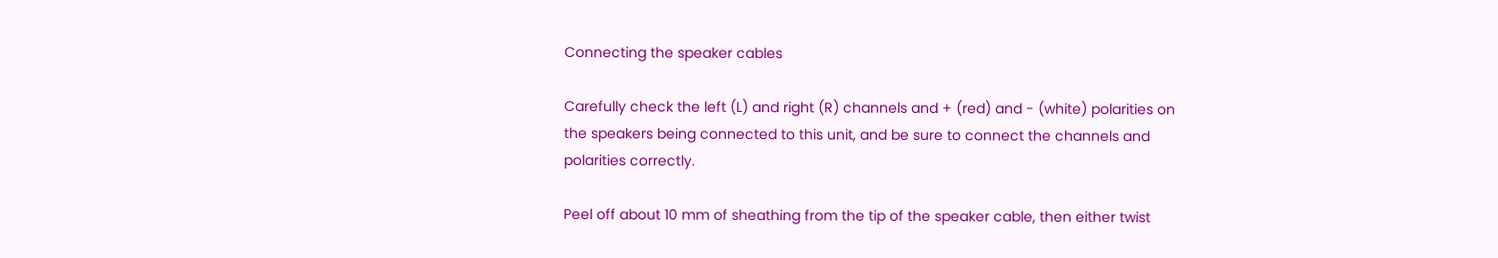Connecting the speaker cables

Carefully check the left (L) and right (R) channels and + (red) and - (white) polarities on the speakers being connected to this unit, and be sure to connect the channels and polarities correctly.

Peel off about 10 mm of sheathing from the tip of the speaker cable, then either twist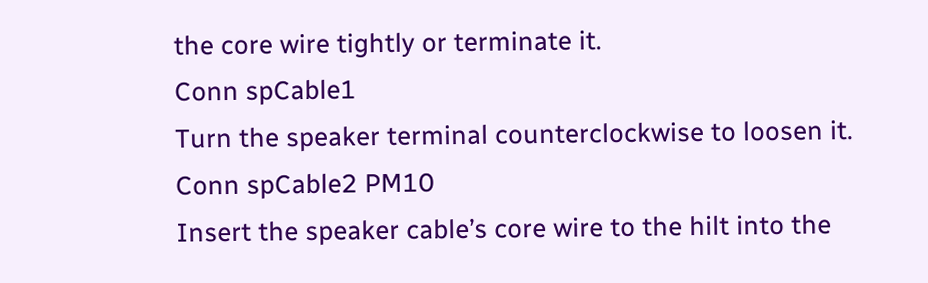the core wire tightly or terminate it.
Conn spCable1
Turn the speaker terminal counterclockwise to loosen it.
Conn spCable2 PM10
Insert the speaker cable’s core wire to the hilt into the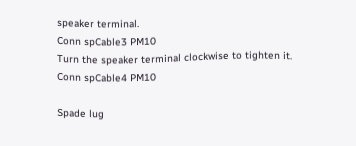speaker terminal.
Conn spCable3 PM10
Turn the speaker terminal clockwise to tighten it.
Conn spCable4 PM10

Spade lug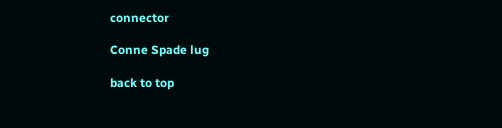connector

Conne Spade lug

back to top